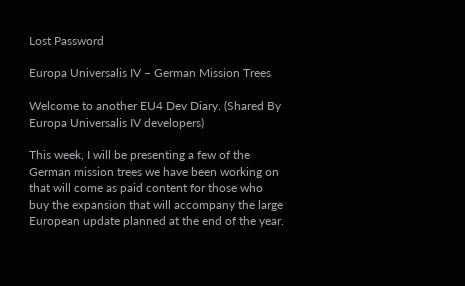Lost Password

Europa Universalis IV – German Mission Trees

Welcome to another EU4 Dev Diary. (Shared By Europa Universalis IV developers)

This week, I will be presenting a few of the German mission trees we have been working on that will come as paid content for those who buy the expansion that will accompany the large European update planned at the end of the year.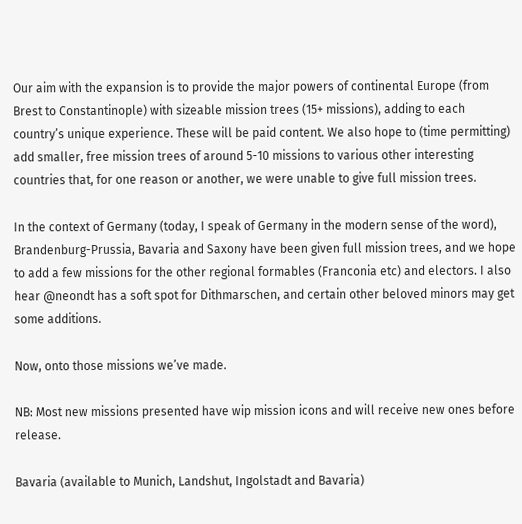Our aim with the expansion is to provide the major powers of continental Europe (from Brest to Constantinople) with sizeable mission trees (15+ missions), adding to each country’s unique experience. These will be paid content. We also hope to (time permitting) add smaller, free mission trees of around 5-10 missions to various other interesting countries that, for one reason or another, we were unable to give full mission trees.

In the context of Germany (today, I speak of Germany in the modern sense of the word), Brandenburg-Prussia, Bavaria and Saxony have been given full mission trees, and we hope to add a few missions for the other regional formables (Franconia etc) and electors. I also hear @neondt has a soft spot for Dithmarschen, and certain other beloved minors may get some additions.

Now, onto those missions we’ve made.

NB: Most new missions presented have wip mission icons and will receive new ones before release.

Bavaria (available to Munich, Landshut, Ingolstadt and Bavaria)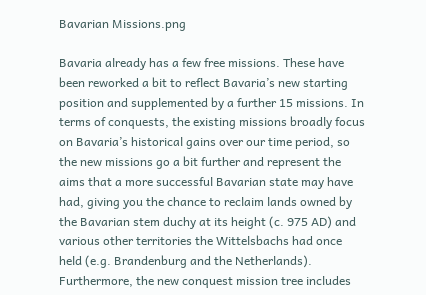Bavarian Missions.png

Bavaria already has a few free missions. These have been reworked a bit to reflect Bavaria’s new starting position and supplemented by a further 15 missions. In terms of conquests, the existing missions broadly focus on Bavaria’s historical gains over our time period, so the new missions go a bit further and represent the aims that a more successful Bavarian state may have had, giving you the chance to reclaim lands owned by the Bavarian stem duchy at its height (c. 975 AD) and various other territories the Wittelsbachs had once held (e.g. Brandenburg and the Netherlands). Furthermore, the new conquest mission tree includes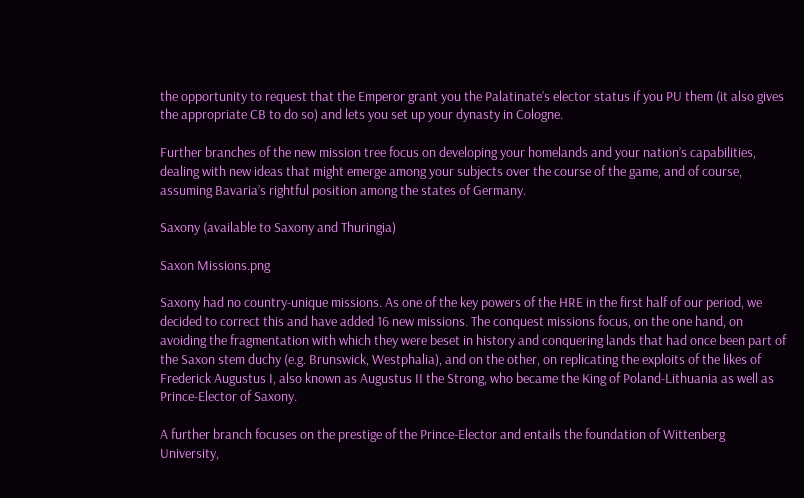the opportunity to request that the Emperor grant you the Palatinate’s elector status if you PU them (it also gives the appropriate CB to do so) and lets you set up your dynasty in Cologne.

Further branches of the new mission tree focus on developing your homelands and your nation’s capabilities, dealing with new ideas that might emerge among your subjects over the course of the game, and of course, assuming Bavaria’s rightful position among the states of Germany.

Saxony (available to Saxony and Thuringia)

Saxon Missions.png

Saxony had no country-unique missions. As one of the key powers of the HRE in the first half of our period, we decided to correct this and have added 16 new missions. The conquest missions focus, on the one hand, on avoiding the fragmentation with which they were beset in history and conquering lands that had once been part of the Saxon stem duchy (e.g. Brunswick, Westphalia), and on the other, on replicating the exploits of the likes of Frederick Augustus I, also known as Augustus II the Strong, who became the King of Poland-Lithuania as well as Prince-Elector of Saxony.

A further branch focuses on the prestige of the Prince-Elector and entails the foundation of Wittenberg University,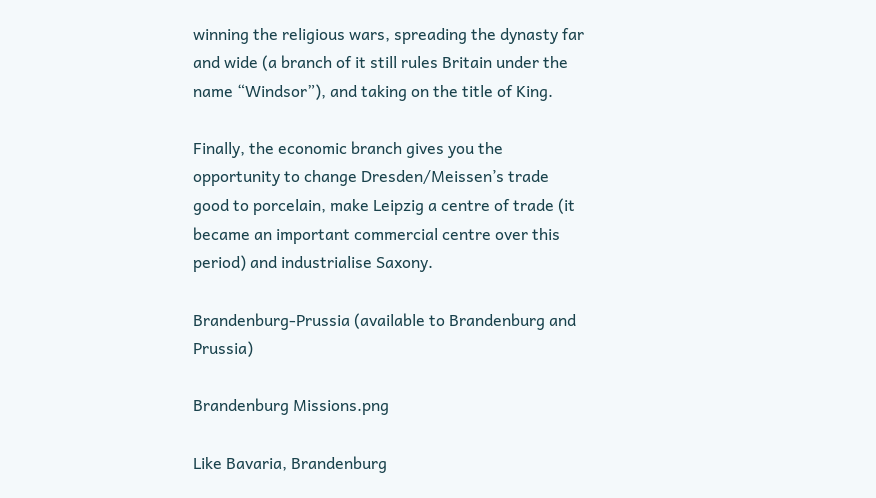winning the religious wars, spreading the dynasty far and wide (a branch of it still rules Britain under the name “Windsor”), and taking on the title of King.

Finally, the economic branch gives you the opportunity to change Dresden/Meissen’s trade good to porcelain, make Leipzig a centre of trade (it became an important commercial centre over this period) and industrialise Saxony.

Brandenburg-Prussia (available to Brandenburg and Prussia)

Brandenburg Missions.png

Like Bavaria, Brandenburg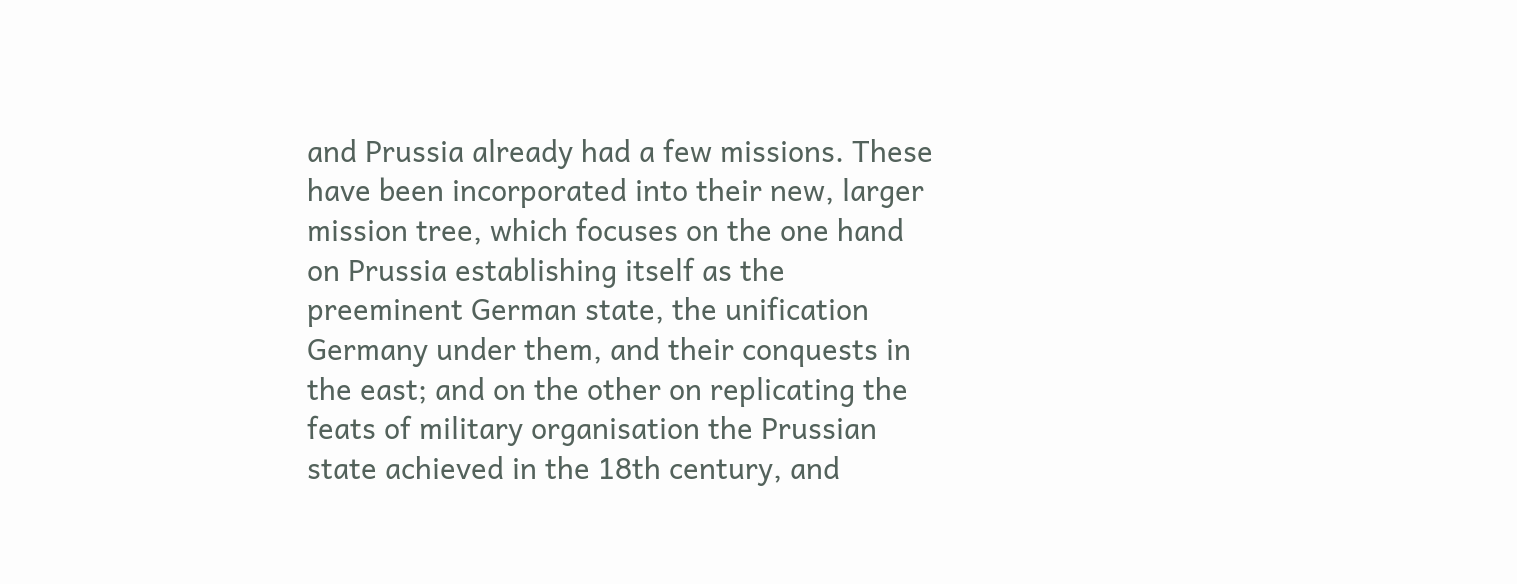and Prussia already had a few missions. These have been incorporated into their new, larger mission tree, which focuses on the one hand on Prussia establishing itself as the preeminent German state, the unification Germany under them, and their conquests in the east; and on the other on replicating the feats of military organisation the Prussian state achieved in the 18th century, and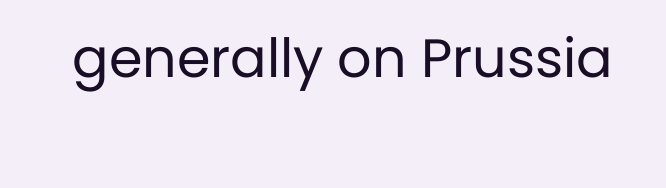generally on Prussia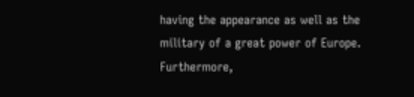having the appearance as well as the military of a great power of Europe. Furthermore,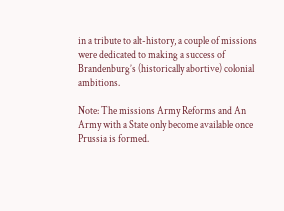in a tribute to alt-history, a couple of missions were dedicated to making a success of Brandenburg’s (historically abortive) colonial ambitions.

Note: The missions Army Reforms and An Army with a State only become available once Prussia is formed.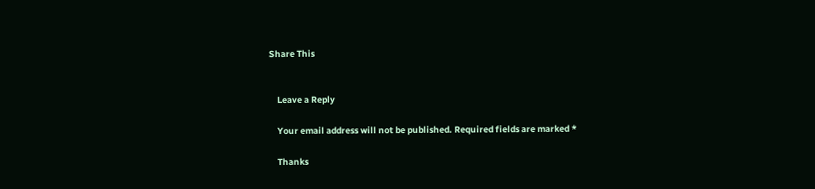Share This


    Leave a Reply

    Your email address will not be published. Required fields are marked *

    Thanks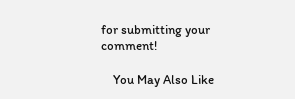for submitting your comment!

    You May Also Like